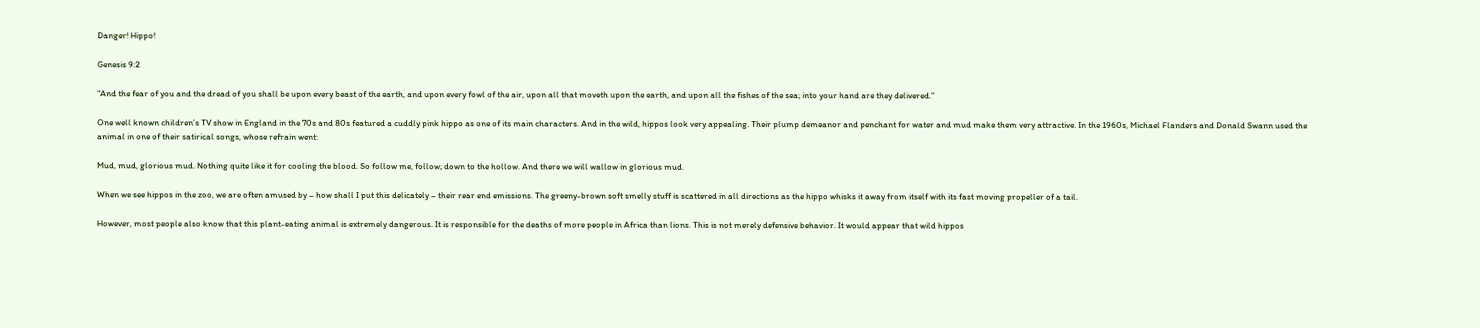Danger! Hippo!

Genesis 9:2

“And the fear of you and the dread of you shall be upon every beast of the earth, and upon every fowl of the air, upon all that moveth upon the earth, and upon all the fishes of the sea; into your hand are they delivered.”

One well known children’s TV show in England in the 70s and 80s featured a cuddly pink hippo as one of its main characters. And in the wild, hippos look very appealing. Their plump demeanor and penchant for water and mud make them very attractive. In the 1960s, Michael Flanders and Donald Swann used the animal in one of their satirical songs, whose refrain went:

Mud, mud, glorious mud. Nothing quite like it for cooling the blood. So follow me, follow; down to the hollow. And there we will wallow in glorious mud.

When we see hippos in the zoo, we are often amused by – how shall I put this delicately – their rear end emissions. The greeny-brown soft smelly stuff is scattered in all directions as the hippo whisks it away from itself with its fast moving propeller of a tail.

However, most people also know that this plant-eating animal is extremely dangerous. It is responsible for the deaths of more people in Africa than lions. This is not merely defensive behavior. It would appear that wild hippos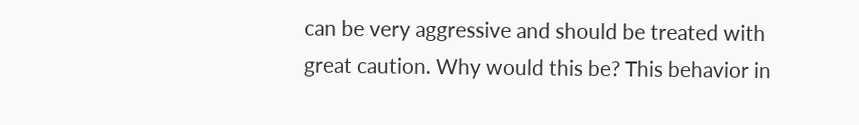can be very aggressive and should be treated with great caution. Why would this be? This behavior in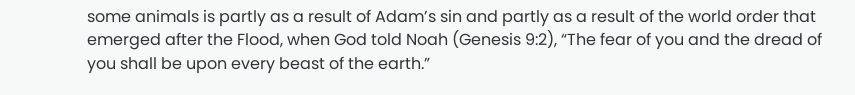some animals is partly as a result of Adam’s sin and partly as a result of the world order that emerged after the Flood, when God told Noah (Genesis 9:2), “The fear of you and the dread of you shall be upon every beast of the earth.”